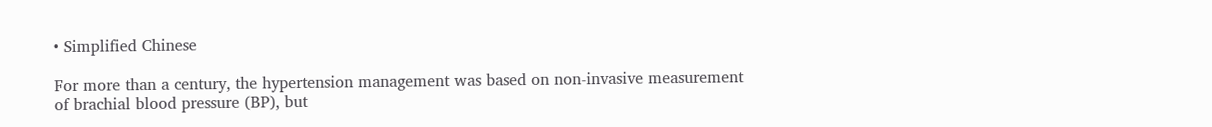• Simplified Chinese

For more than a century, the hypertension management was based on non-invasive measurement of brachial blood pressure (BP), but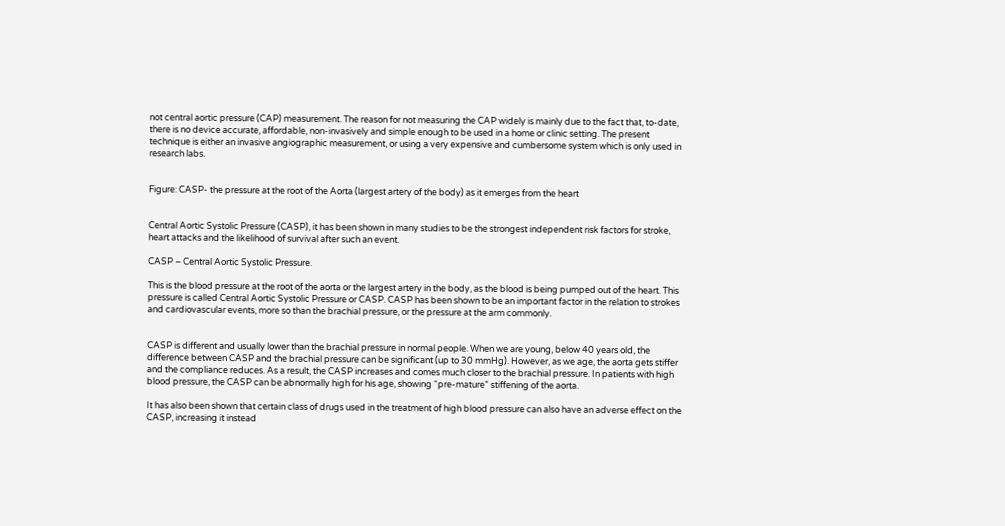not central aortic pressure (CAP) measurement. The reason for not measuring the CAP widely is mainly due to the fact that, to-date, there is no device accurate, affordable, non-invasively and simple enough to be used in a home or clinic setting. The present technique is either an invasive angiographic measurement, or using a very expensive and cumbersome system which is only used in research labs.


Figure: CASP- the pressure at the root of the Aorta (largest artery of the body) as it emerges from the heart


Central Aortic Systolic Pressure (CASP), it has been shown in many studies to be the strongest independent risk factors for stroke, heart attacks and the likelihood of survival after such an event.

CASP – Central Aortic Systolic Pressure.

This is the blood pressure at the root of the aorta or the largest artery in the body, as the blood is being pumped out of the heart. This pressure is called Central Aortic Systolic Pressure or CASP. CASP has been shown to be an important factor in the relation to strokes and cardiovascular events, more so than the brachial pressure, or the pressure at the arm commonly.


CASP is different and usually lower than the brachial pressure in normal people. When we are young, below 40 years old, the difference between CASP and the brachial pressure can be significant (up to 30 mmHg). However, as we age, the aorta gets stiffer and the compliance reduces. As a result, the CASP increases and comes much closer to the brachial pressure. In patients with high blood pressure, the CASP can be abnormally high for his age, showing “pre-mature” stiffening of the aorta.

It has also been shown that certain class of drugs used in the treatment of high blood pressure can also have an adverse effect on the CASP, increasing it instead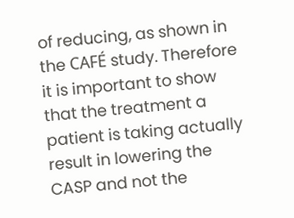of reducing, as shown in the CAFÉ study. Therefore it is important to show that the treatment a patient is taking actually result in lowering the CASP and not the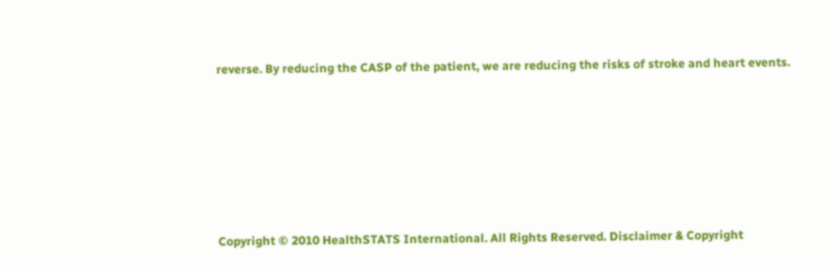reverse. By reducing the CASP of the patient, we are reducing the risks of stroke and heart events.






Copyright © 2010 HealthSTATS International. All Rights Reserved. Disclaimer & Copyright